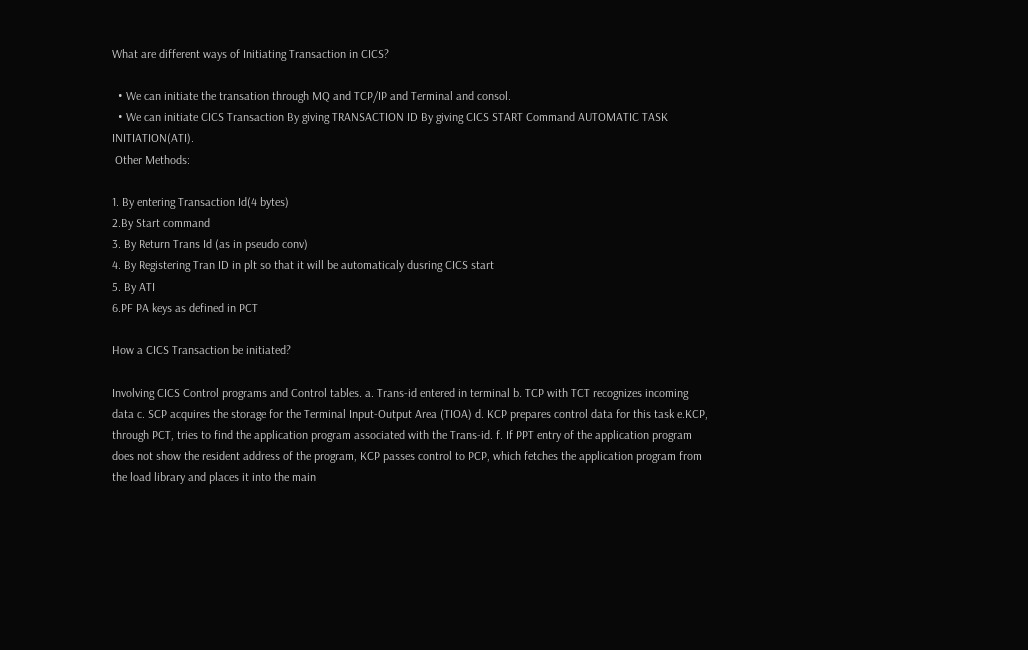What are different ways of Initiating Transaction in CICS?

  • We can initiate the transation through MQ and TCP/IP and Terminal and consol.
  • We can initiate CICS Transaction By giving TRANSACTION ID By giving CICS START Command AUTOMATIC TASK INITIATION(ATI).
 Other Methods:

1. By entering Transaction Id(4 bytes)
2.By Start command
3. By Return Trans Id (as in pseudo conv)
4. By Registering Tran ID in plt so that it will be automaticaly dusring CICS start
5. By ATI
6.PF PA keys as defined in PCT

How a CICS Transaction be initiated?

Involving CICS Control programs and Control tables. a. Trans-id entered in terminal b. TCP with TCT recognizes incoming data c. SCP acquires the storage for the Terminal Input-Output Area (TIOA) d. KCP prepares control data for this task e.KCP, through PCT, tries to find the application program associated with the Trans-id. f. If PPT entry of the application program does not show the resident address of the program, KCP passes control to PCP, which fetches the application program from the load library and places it into the main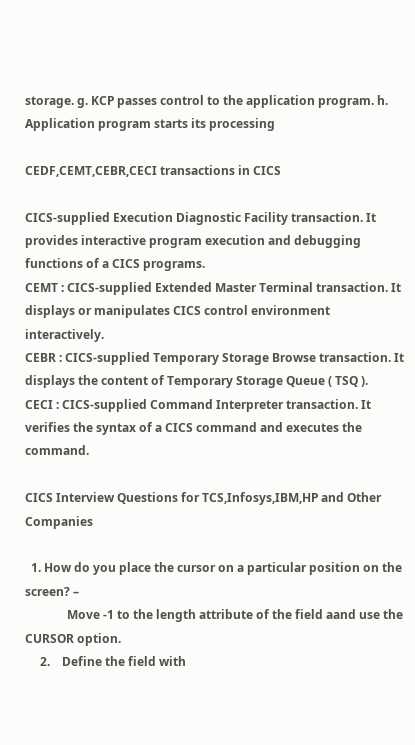storage. g. KCP passes control to the application program. h. Application program starts its processing

CEDF,CEMT,CEBR,CECI transactions in CICS

CICS-supplied Execution Diagnostic Facility transaction. It provides interactive program execution and debugging functions of a CICS programs.
CEMT : CICS-supplied Extended Master Terminal transaction. It displays or manipulates CICS control environment interactively.
CEBR : CICS-supplied Temporary Storage Browse transaction. It displays the content of Temporary Storage Queue ( TSQ ).
CECI : CICS-supplied Command Interpreter transaction. It verifies the syntax of a CICS command and executes the command.

CICS Interview Questions for TCS,Infosys,IBM,HP and Other Companies

  1. How do you place the cursor on a particular position on the screen? –
              Move -1 to the length attribute of the field aand use the CURSOR option.
     2.    Define the field with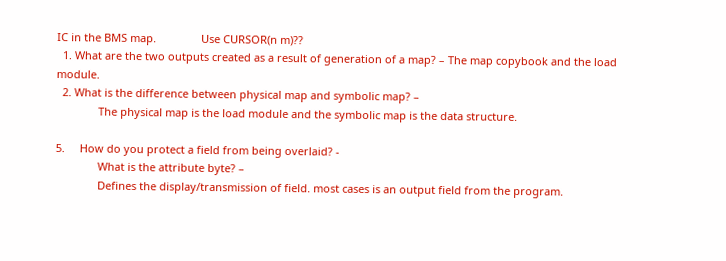IC in the BMS map.               Use CURSOR(n m)??
  1. What are the two outputs created as a result of generation of a map? – The map copybook and the load module.
  2. What is the difference between physical map and symbolic map? –
              The physical map is the load module and the symbolic map is the data structure.

5.     How do you protect a field from being overlaid? -
              What is the attribute byte? –
              Defines the display/transmission of field. most cases is an output field from the program.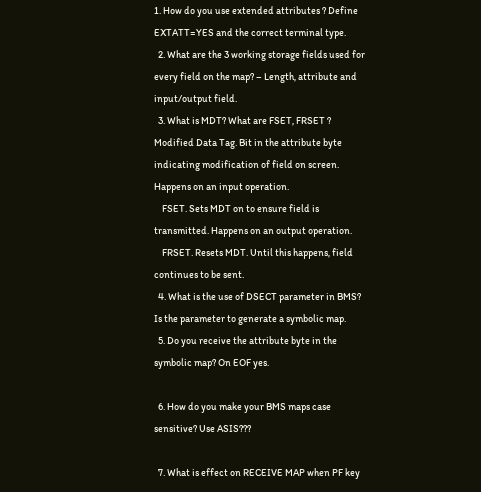1. How do you use extended attributes ? Define EXTATT=YES and the correct terminal type.
  2. What are the 3 working storage fields used for every field on the map? – Length, attribute and input/output field.
  3. What is MDT? What are FSET, FRSET ? Modified Data Tag. Bit in the attribute byte indicating modification of field on screen. Happens on an input operation.
    FSET. Sets MDT on to ensure field is transmitted. Happens on an output operation.
    FRSET. Resets MDT. Until this happens, field continues to be sent.
  4. What is the use of DSECT parameter in BMS? Is the parameter to generate a symbolic map.
  5. Do you receive the attribute byte in the symbolic map? On EOF yes.

  6. How do you make your BMS maps case sensitive? Use ASIS???

  7. What is effect on RECEIVE MAP when PF key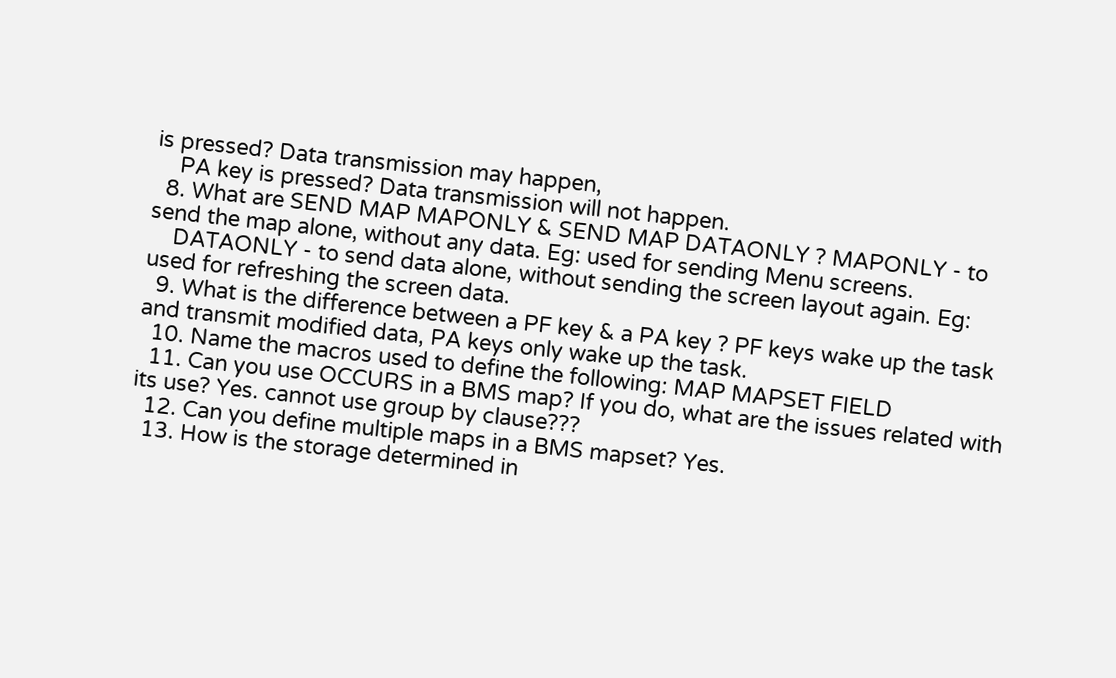is pressed? Data transmission may happen,
    PA key is pressed? Data transmission will not happen.
  8. What are SEND MAP MAPONLY & SEND MAP DATAONLY ? MAPONLY - to send the map alone, without any data. Eg: used for sending Menu screens.
    DATAONLY - to send data alone, without sending the screen layout again. Eg: used for refreshing the screen data.
  9. What is the difference between a PF key & a PA key ? PF keys wake up the task and transmit modified data, PA keys only wake up the task.
  10. Name the macros used to define the following: MAP MAPSET FIELD
  11. Can you use OCCURS in a BMS map? If you do, what are the issues related with its use? Yes. cannot use group by clause???
  12. Can you define multiple maps in a BMS mapset? Yes.
  13. How is the storage determined in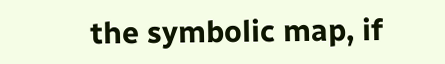the symbolic map, if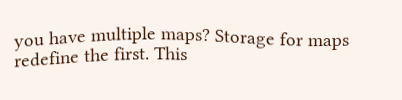you have multiple maps? Storage for maps redefine the first. This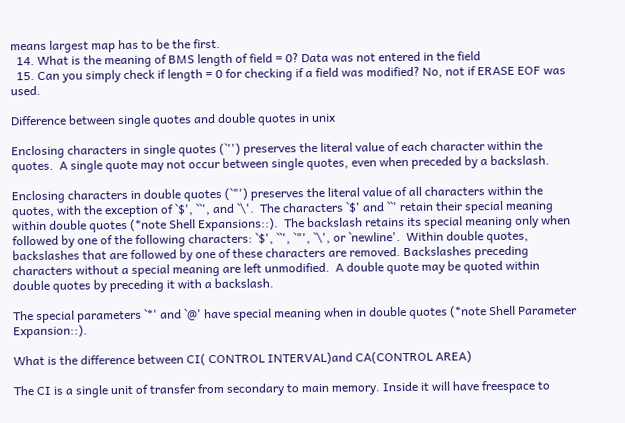means largest map has to be the first.
  14. What is the meaning of BMS length of field = 0? Data was not entered in the field
  15. Can you simply check if length = 0 for checking if a field was modified? No, not if ERASE EOF was used.

Difference between single quotes and double quotes in unix

Enclosing characters in single quotes (`'') preserves the literal value of each character within the quotes.  A single quote may not occur between single quotes, even when preceded by a backslash.

Enclosing characters in double quotes (`"') preserves the literal value of all characters within the quotes, with the exception of `$', ``', and `\'.  The characters `$' and ``' retain their special meaning within double quotes (*note Shell Expansions::).  The backslash retains its special meaning only when followed by one of the following characters: `$', ``', `"', `\', or `newline'.  Within double quotes, backslashes that are followed by one of these characters are removed. Backslashes preceding characters without a special meaning are left unmodified.  A double quote may be quoted within double quotes by preceding it with a backslash.

The special parameters `*' and `@' have special meaning when in double quotes (*note Shell Parameter Expansion::).

What is the difference between CI( CONTROL INTERVAL)and CA(CONTROL AREA)

The CI is a single unit of transfer from secondary to main memory. Inside it will have freespace to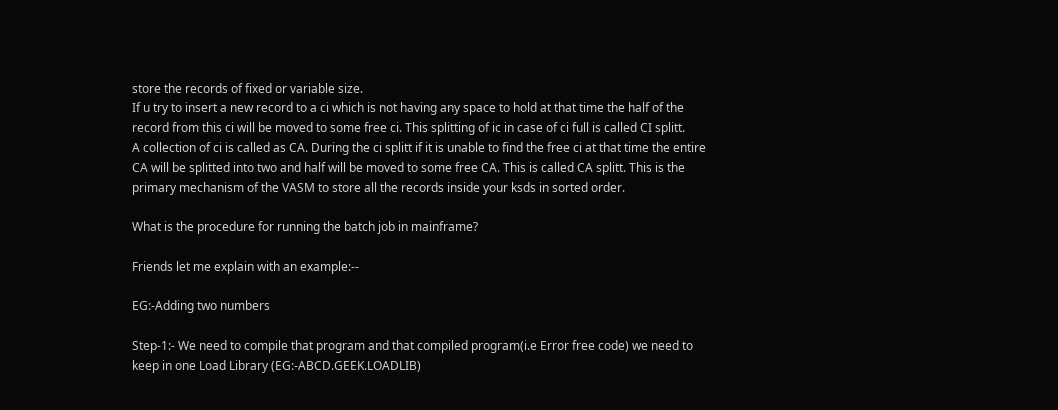store the records of fixed or variable size.
If u try to insert a new record to a ci which is not having any space to hold at that time the half of the record from this ci will be moved to some free ci. This splitting of ic in case of ci full is called CI splitt.
A collection of ci is called as CA. During the ci splitt if it is unable to find the free ci at that time the entire CA will be splitted into two and half will be moved to some free CA. This is called CA splitt. This is the primary mechanism of the VASM to store all the records inside your ksds in sorted order.

What is the procedure for running the batch job in mainframe?

Friends let me explain with an example:--

EG:-Adding two numbers

Step-1:- We need to compile that program and that compiled program(i.e Error free code) we need to keep in one Load Library (EG:-ABCD.GEEK.LOADLIB)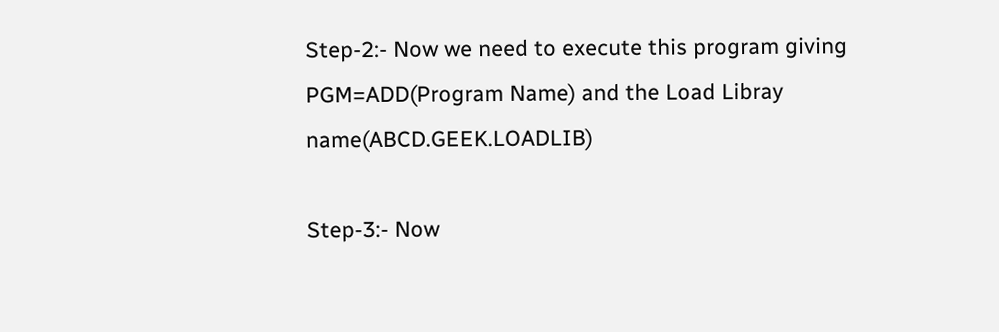Step-2:- Now we need to execute this program giving PGM=ADD(Program Name) and the Load Libray name(ABCD.GEEK.LOADLIB)

Step-3:- Now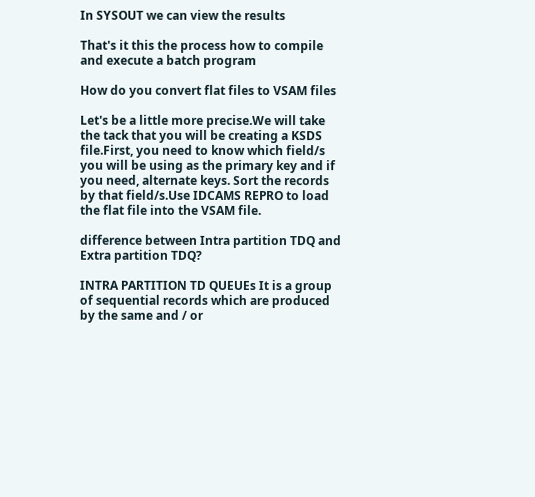In SYSOUT we can view the results

That's it this the process how to compile and execute a batch program

How do you convert flat files to VSAM files

Let's be a little more precise.We will take the tack that you will be creating a KSDS file.First, you need to know which field/s you will be using as the primary key and if you need, alternate keys. Sort the records by that field/s.Use IDCAMS REPRO to load the flat file into the VSAM file.

difference between Intra partition TDQ and Extra partition TDQ?

INTRA PARTITION TD QUEUEs It is a group of sequential records which are produced by the same and / or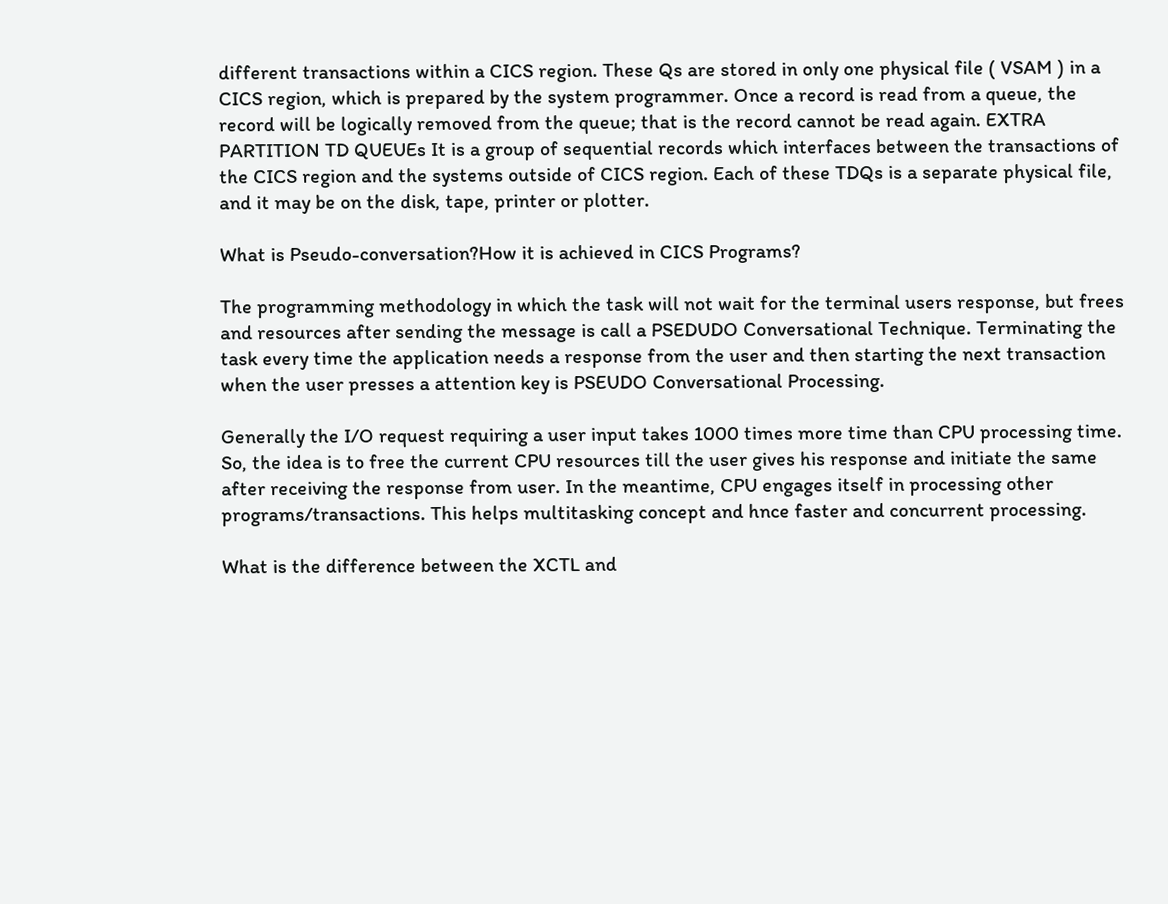different transactions within a CICS region. These Qs are stored in only one physical file ( VSAM ) in a CICS region, which is prepared by the system programmer. Once a record is read from a queue, the record will be logically removed from the queue; that is the record cannot be read again. EXTRA PARTITION TD QUEUEs It is a group of sequential records which interfaces between the transactions of the CICS region and the systems outside of CICS region. Each of these TDQs is a separate physical file, and it may be on the disk, tape, printer or plotter.

What is Pseudo-conversation?How it is achieved in CICS Programs?

The programming methodology in which the task will not wait for the terminal users response, but frees and resources after sending the message is call a PSEDUDO Conversational Technique. Terminating the task every time the application needs a response from the user and then starting the next transaction when the user presses a attention key is PSEUDO Conversational Processing.

Generally the I/O request requiring a user input takes 1000 times more time than CPU processing time. So, the idea is to free the current CPU resources till the user gives his response and initiate the same after receiving the response from user. In the meantime, CPU engages itself in processing other programs/transactions. This helps multitasking concept and hnce faster and concurrent processing.

What is the difference between the XCTL and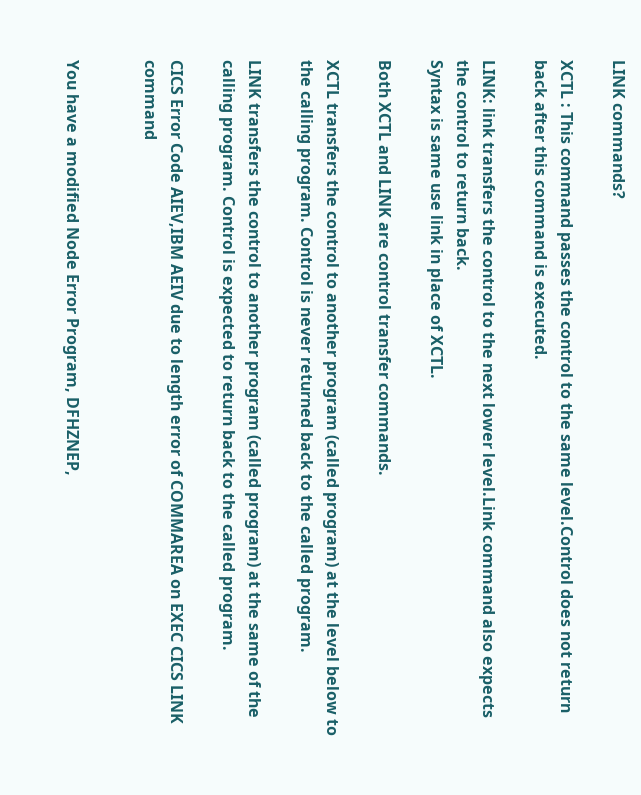LINK commands?

XCTL : This command passes the control to the same level.Control does not return back after this command is executed.

LINK: link transfers the control to the next lower level.Link command also expects the control to return back.
Syntax is same use link in place of XCTL.

Both XCTL and LINK are control transfer commands.

XCTL transfers the control to another program (called program) at the level below to the calling program. Control is never returned back to the called program.

LINK transfers the control to another program (called program) at the same of the calling program. Control is expected to return back to the called program.

CICS Error Code AIEV,IBM AEIV due to length error of COMMAREA on EXEC CICS LINK command


You have a modified Node Error Program, DFHZNEP,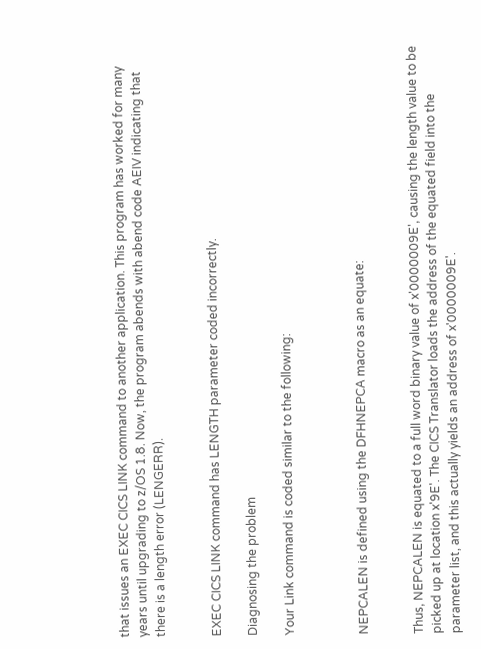that issues an EXEC CICS LINK command to another application. This program has worked for many years until upgrading to z/OS 1.8. Now, the program abends with abend code AEIV indicating that there is a length error (LENGERR).


EXEC CICS LINK command has LENGTH parameter coded incorrectly.

Diagnosing the problem

Your Link command is coded similar to the following:



NEPCALEN is defined using the DFHNEPCA macro as an equate:


Thus, NEPCALEN is equated to a full word binary value of x'0000009E', causing the length value to be picked up at location x'9E'. The CICS Translator loads the address of the equated field into the parameter list, and this actually yields an address of x'0000009E'.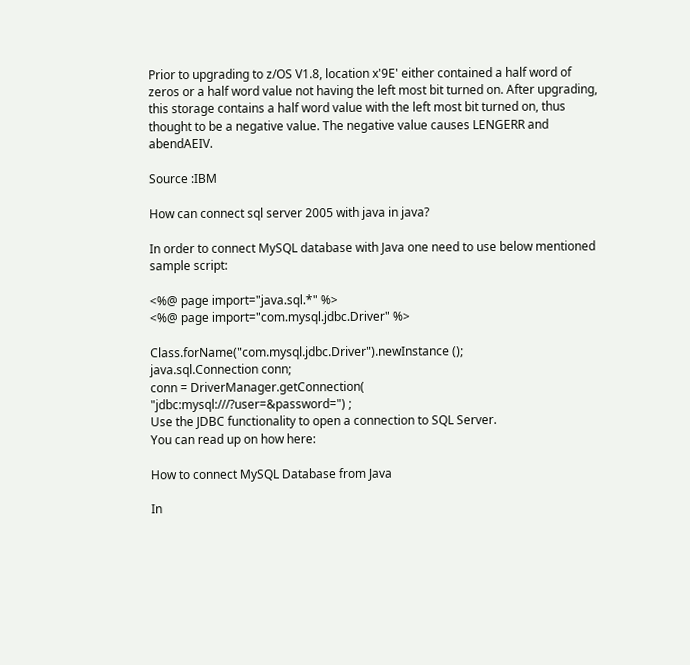Prior to upgrading to z/OS V1.8, location x'9E' either contained a half word of zeros or a half word value not having the left most bit turned on. After upgrading, this storage contains a half word value with the left most bit turned on, thus thought to be a negative value. The negative value causes LENGERR and abendAEIV.

Source :IBM

How can connect sql server 2005 with java in java?

In order to connect MySQL database with Java one need to use below mentioned sample script:

<%@ page import="java.sql.*" %>
<%@ page import="com.mysql.jdbc.Driver" %>

Class.forName("com.mysql.jdbc.Driver").newInstance ();
java.sql.Connection conn;
conn = DriverManager.getConnection(
"jdbc:mysql:///?user=&password=") ;
Use the JDBC functionality to open a connection to SQL Server.
You can read up on how here:

How to connect MySQL Database from Java

In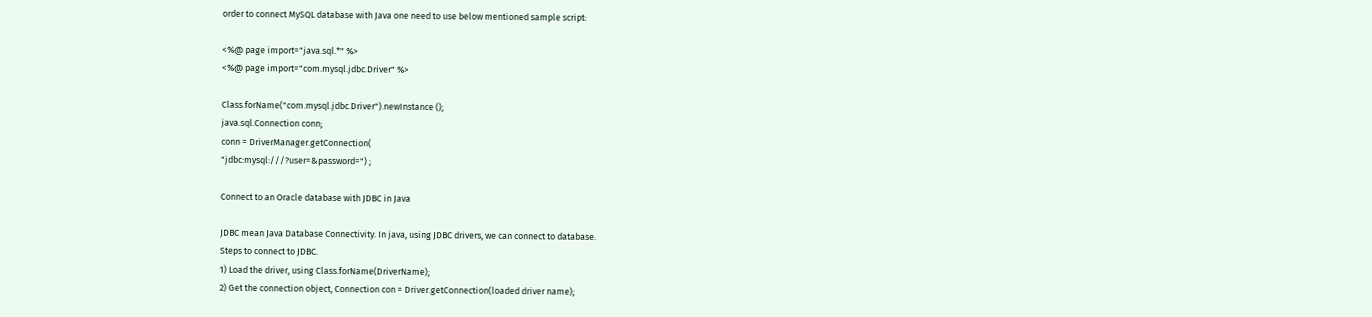order to connect MySQL database with Java one need to use below mentioned sample script:

<%@ page import="java.sql.*" %>
<%@ page import="com.mysql.jdbc.Driver" %>

Class.forName("com.mysql.jdbc.Driver").newInstance ();
java.sql.Connection conn;
conn = DriverManager.getConnection(
"jdbc:mysql:///?user=&password=") ;

Connect to an Oracle database with JDBC in Java

JDBC mean Java Database Connectivity. In java, using JDBC drivers, we can connect to database.
Steps to connect to JDBC.
1) Load the driver, using Class.forName(DriverName);
2) Get the connection object, Connection con = Driver.getConnection(loaded driver name);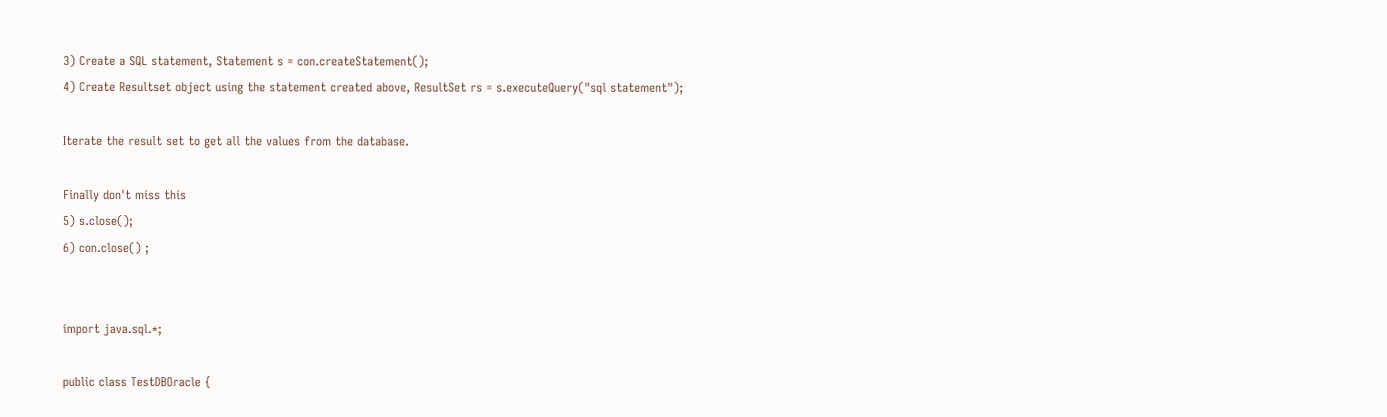3) Create a SQL statement, Statement s = con.createStatement();
4) Create Resultset object using the statement created above, ResultSet rs = s.executeQuery("sql statement");

Iterate the result set to get all the values from the database.

Finally don't miss this
5) s.close();
6) con.close() ;


import java.sql.*;

public class TestDBOracle {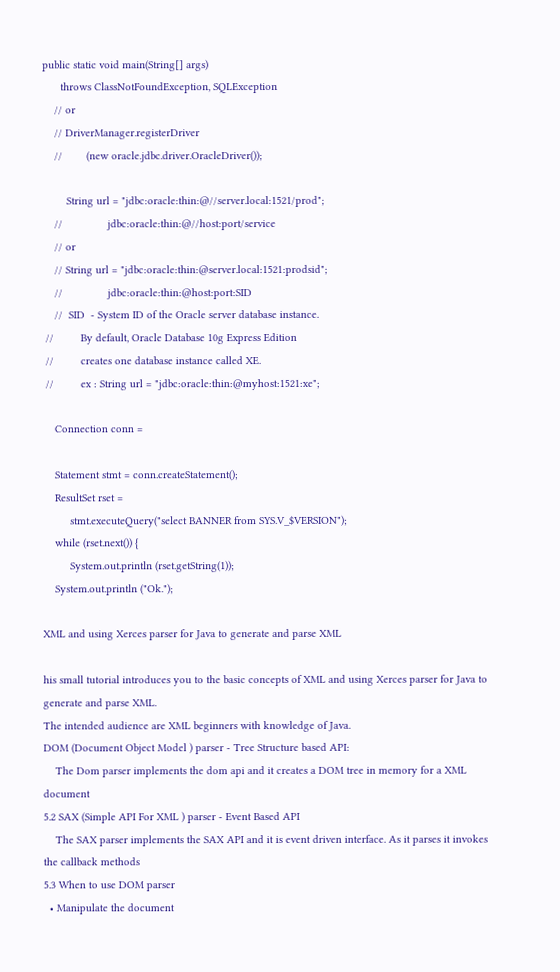public static void main(String[] args)
      throws ClassNotFoundException, SQLException
    // or
    // DriverManager.registerDriver
    //        (new oracle.jdbc.driver.OracleDriver());

        String url = "jdbc:oracle:thin:@//server.local:1521/prod";
    //               jdbc:oracle:thin:@//host:port/service
    // or
    // String url = "jdbc:oracle:thin:@server.local:1521:prodsid";
    //               jdbc:oracle:thin:@host:port:SID
    //  SID  - System ID of the Oracle server database instance.
 //         By default, Oracle Database 10g Express Edition
 //         creates one database instance called XE.
 //         ex : String url = "jdbc:oracle:thin:@myhost:1521:xe";

    Connection conn =

    Statement stmt = conn.createStatement();
    ResultSet rset =
         stmt.executeQuery("select BANNER from SYS.V_$VERSION");
    while (rset.next()) {
         System.out.println (rset.getString(1));
    System.out.println ("Ok.");

XML and using Xerces parser for Java to generate and parse XML

his small tutorial introduces you to the basic concepts of XML and using Xerces parser for Java to generate and parse XML.
The intended audience are XML beginners with knowledge of Java.
DOM (Document Object Model ) parser - Tree Structure based API:
    The Dom parser implements the dom api and it creates a DOM tree in memory for a XML document
5.2 SAX (Simple API For XML ) parser - Event Based API
    The SAX parser implements the SAX API and it is event driven interface. As it parses it invokes the callback methods
5.3 When to use DOM parser
  • Manipulate the document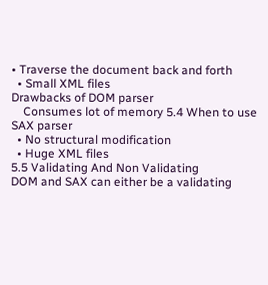• Traverse the document back and forth
  • Small XML files
Drawbacks of DOM parser
    Consumes lot of memory 5.4 When to use SAX parser
  • No structural modification
  • Huge XML files
5.5 Validating And Non Validating
DOM and SAX can either be a validating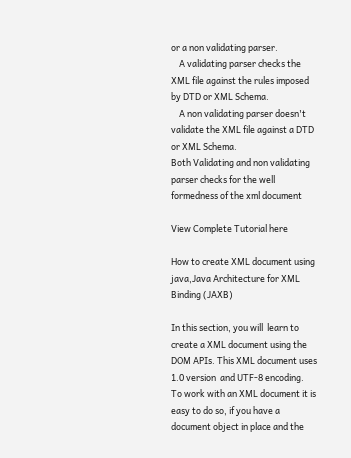or a non validating parser.
    A validating parser checks the XML file against the rules imposed by DTD or XML Schema.
    A non validating parser doesn't validate the XML file against a DTD or XML Schema.
Both Validating and non validating parser checks for the well formedness of the xml document

View Complete Tutorial here

How to create XML document using java,Java Architecture for XML Binding (JAXB)

In this section, you will  learn to create a XML document using the DOM APIs. This XML document uses  1.0 version  and UTF-8 encoding.
To work with an XML document it is easy to do so, if you have a document object in place and the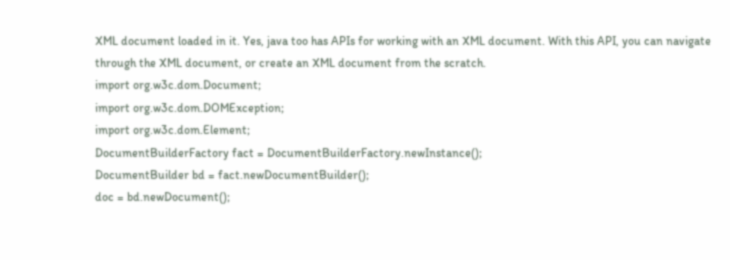XML document loaded in it. Yes, java too has APIs for working with an XML document. With this API, you can navigate through the XML document, or create an XML document from the scratch.
import org.w3c.dom.Document;
import org.w3c.dom.DOMException;
import org.w3c.dom.Element;
DocumentBuilderFactory fact = DocumentBuilderFactory.newInstance();
DocumentBuilder bd = fact.newDocumentBuilder();
doc = bd.newDocument();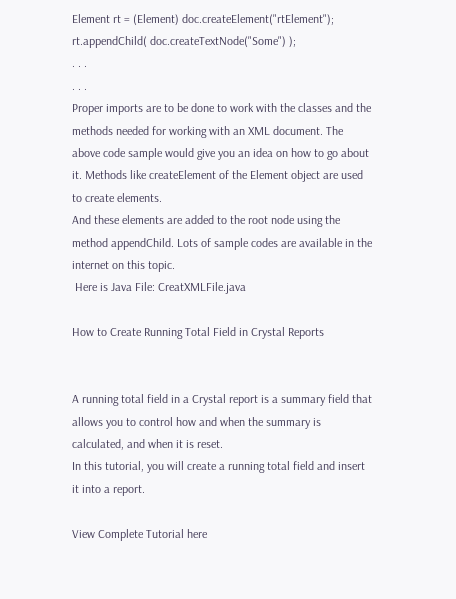Element rt = (Element) doc.createElement("rtElement");
rt.appendChild( doc.createTextNode("Some") );
. . .
. . .
Proper imports are to be done to work with the classes and the methods needed for working with an XML document. The above code sample would give you an idea on how to go about it. Methods like createElement of the Element object are used to create elements.
And these elements are added to the root node using the method appendChild. Lots of sample codes are available in the internet on this topic.
 Here is Java File: CreatXMLFile.java

How to Create Running Total Field in Crystal Reports


A running total field in a Crystal report is a summary field that allows you to control how and when the summary is calculated, and when it is reset.
In this tutorial, you will create a running total field and insert it into a report.

View Complete Tutorial here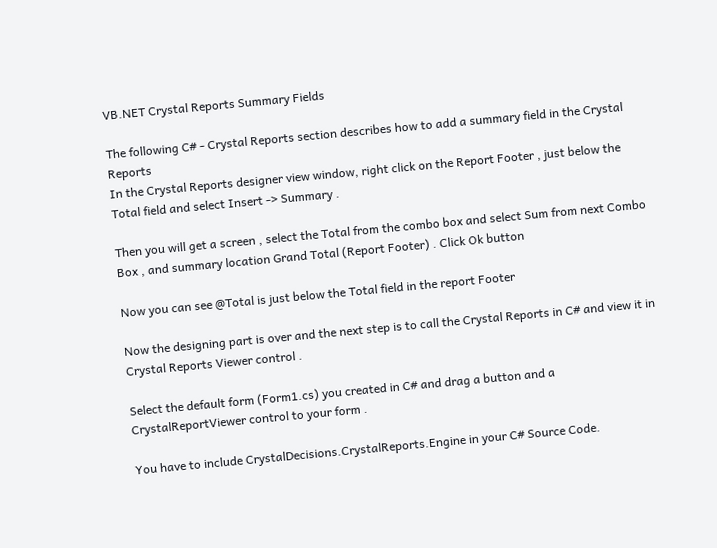VB.NET Crystal Reports Summary Fields

The following C# - Crystal Reports section describes how to add a summary field in the Crystal Reports
In the Crystal Reports designer view window, right click on the Report Footer , just below the Total field and select Insert -> Summary .

Then you will get a screen , select the Total from the combo box and select Sum from next Combo Box , and summary location Grand Total (Report Footer) . Click Ok button

Now you can see @Total is just below the Total field in the report Footer

Now the designing part is over and the next step is to call the Crystal Reports in C# and view it in Crystal Reports Viewer control .

Select the default form (Form1.cs) you created in C# and drag a button and a CrystalReportViewer control to your form .

You have to include CrystalDecisions.CrystalReports.Engine in your C# Source Code.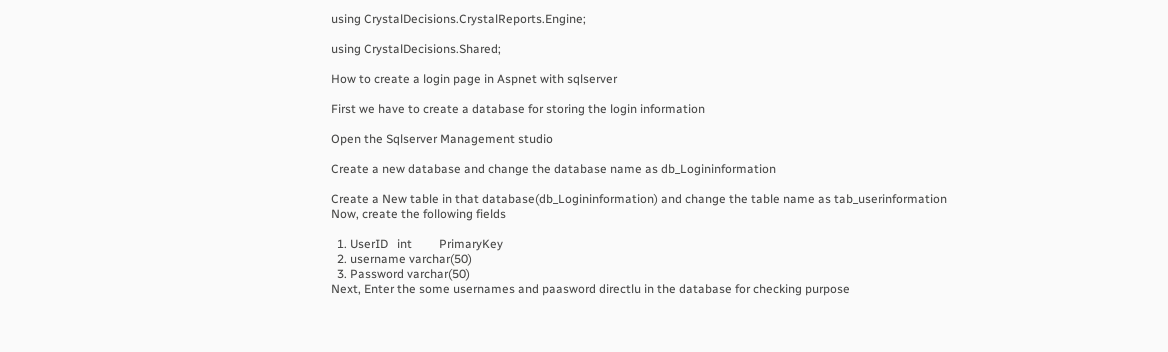using CrystalDecisions.CrystalReports.Engine;

using CrystalDecisions.Shared;

How to create a login page in Aspnet with sqlserver

First we have to create a database for storing the login information

Open the Sqlserver Management studio

Create a new database and change the database name as db_Logininformation

Create a New table in that database(db_Logininformation) and change the table name as tab_userinformation
Now, create the following fields

  1. UserID   int         PrimaryKey
  2. username varchar(50)
  3. Password varchar(50)
Next, Enter the some usernames and paasword directlu in the database for checking purpose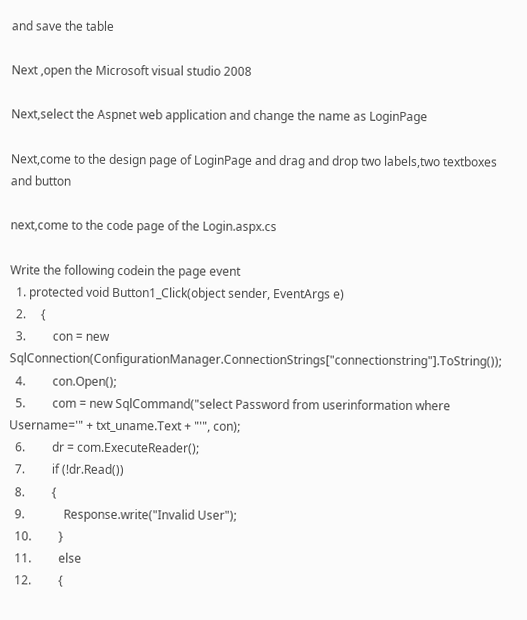and save the table

Next ,open the Microsoft visual studio 2008

Next,select the Aspnet web application and change the name as LoginPage

Next,come to the design page of LoginPage and drag and drop two labels,two textboxes and button

next,come to the code page of the Login.aspx.cs

Write the following codein the page event
  1. protected void Button1_Click(object sender, EventArgs e)
  2.     {
  3.         con = new SqlConnection(ConfigurationManager.ConnectionStrings["connectionstring"].ToString());
  4.         con.Open();
  5.         com = new SqlCommand("select Password from userinformation where Username='" + txt_uname.Text + "'", con);
  6.         dr = com.ExecuteReader();
  7.         if (!dr.Read())
  8.         {
  9.             Response.write("Invalid User");
  10.         }
  11.         else
  12.         {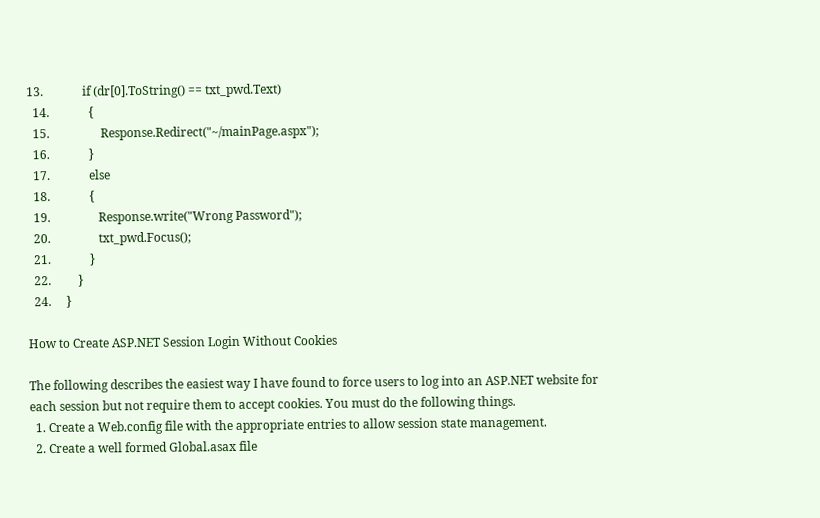13.             if (dr[0].ToString() == txt_pwd.Text)
  14.             {
  15.                 Response.Redirect("~/mainPage.aspx");
  16.             }
  17.             else
  18.             {
  19.                Response.write("Wrong Password");
  20.                txt_pwd.Focus();
  21.             }
  22.         }
  24.     }

How to Create ASP.NET Session Login Without Cookies

The following describes the easiest way I have found to force users to log into an ASP.NET website for each session but not require them to accept cookies. You must do the following things.
  1. Create a Web.config file with the appropriate entries to allow session state management.
  2. Create a well formed Global.asax file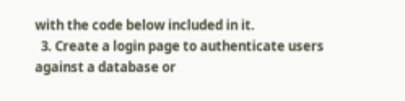with the code below included in it.
  3. Create a login page to authenticate users against a database or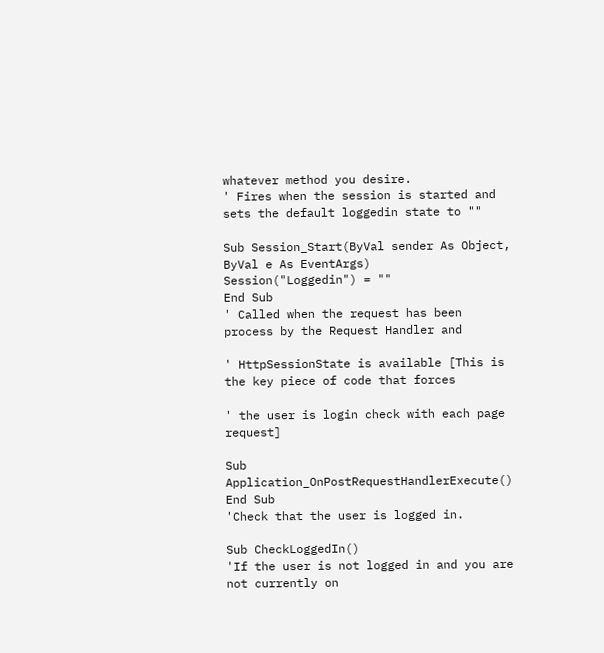whatever method you desire.
' Fires when the session is started and sets the default loggedin state to ""

Sub Session_Start(ByVal sender As Object, ByVal e As EventArgs)
Session("Loggedin") = ""
End Sub
' Called when the request has been process by the Request Handler and

' HttpSessionState is available [This is the key piece of code that forces

' the user is login check with each page request]

Sub Application_OnPostRequestHandlerExecute()
End Sub
'Check that the user is logged in.

Sub CheckLoggedIn()
'If the user is not logged in and you are not currently on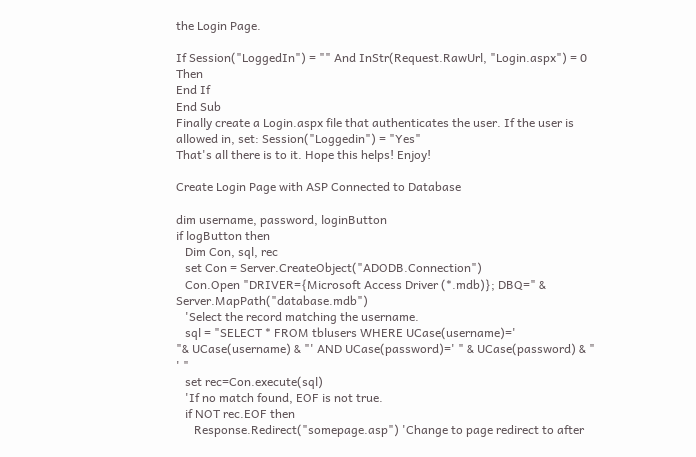the Login Page.

If Session("LoggedIn") = "" And InStr(Request.RawUrl, "Login.aspx") = 0 Then
End If
End Sub
Finally create a Login.aspx file that authenticates the user. If the user is allowed in, set: Session("Loggedin") = "Yes"
That's all there is to it. Hope this helps! Enjoy!

Create Login Page with ASP Connected to Database

dim username, password, loginButton
if logButton then
   Dim Con, sql, rec
   set Con = Server.CreateObject("ADODB.Connection")
   Con.Open "DRIVER={Microsoft Access Driver (*.mdb)}; DBQ=" & Server.MapPath("database.mdb")
   'Select the record matching the username.
   sql = "SELECT * FROM tblusers WHERE UCase(username)='
"& UCase(username) & "' AND UCase(password)=' " & UCase(password) & " ' "
   set rec=Con.execute(sql)
   'If no match found, EOF is not true.
   if NOT rec.EOF then
      Response.Redirect("somepage.asp") 'Change to page redirect to after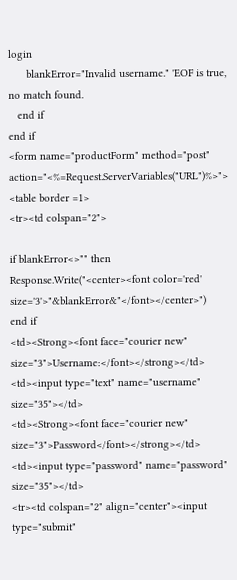login
      blankError="Invalid username." 'EOF is true, no match found.
   end if
end if
<form name="productForm" method="post" action="<%=Request.ServerVariables("URL")%>">
<table border =1>
<tr><td colspan="2">

if blankError<>"" then
Response.Write("<center><font color='red' size='3'>"&blankError&"</font></center>")
end if
<td><Strong><font face="courier new" size="3">Username:</font></strong></td>
<td><input type="text" name="username" size="35"></td>
<td><Strong><font face="courier new" size="3">Password</font></strong></td>
<td><input type="password" name="password" size="35"></td>
<tr><td colspan="2" align="center"><input type="submit"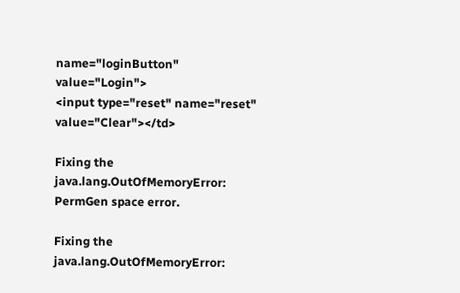name="loginButton" value="Login">
<input type="reset" name="reset" value="Clear"></td>

Fixing the java.lang.OutOfMemoryError: PermGen space error.

Fixing the java.lang.OutOfMemoryError: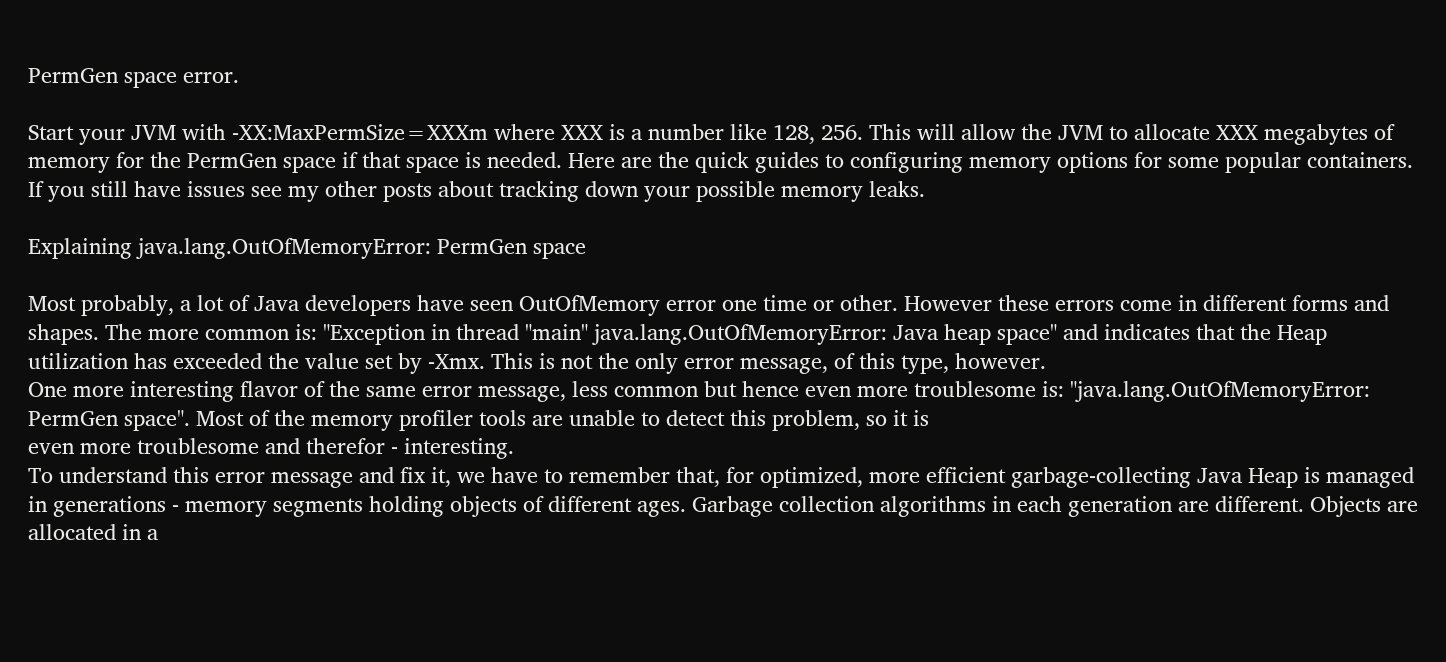PermGen space error.

Start your JVM with -XX:MaxPermSize=XXXm where XXX is a number like 128, 256. This will allow the JVM to allocate XXX megabytes of memory for the PermGen space if that space is needed. Here are the quick guides to configuring memory options for some popular containers. If you still have issues see my other posts about tracking down your possible memory leaks.

Explaining java.lang.OutOfMemoryError: PermGen space

Most probably, a lot of Java developers have seen OutOfMemory error one time or other. However these errors come in different forms and shapes. The more common is: "Exception in thread "main" java.lang.OutOfMemoryError: Java heap space" and indicates that the Heap utilization has exceeded the value set by -Xmx. This is not the only error message, of this type, however.
One more interesting flavor of the same error message, less common but hence even more troublesome is: "java.lang.OutOfMemoryError: PermGen space". Most of the memory profiler tools are unable to detect this problem, so it is
even more troublesome and therefor - interesting.
To understand this error message and fix it, we have to remember that, for optimized, more efficient garbage-collecting Java Heap is managed in generations - memory segments holding objects of different ages. Garbage collection algorithms in each generation are different. Objects are allocated in a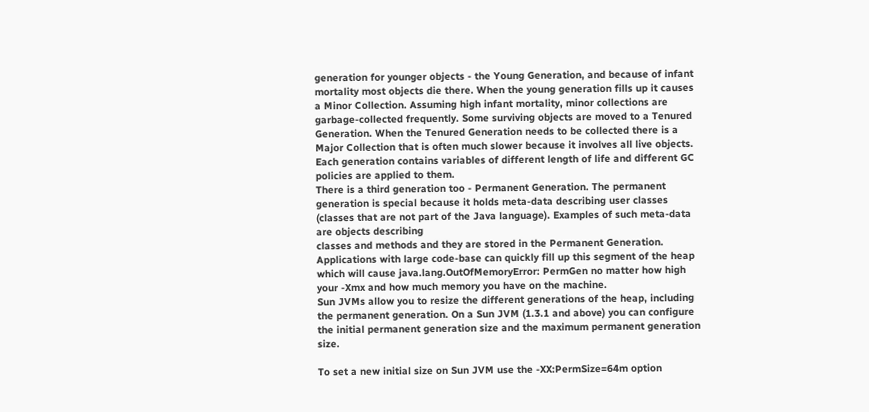generation for younger objects - the Young Generation, and because of infant mortality most objects die there. When the young generation fills up it causes a Minor Collection. Assuming high infant mortality, minor collections are garbage-collected frequently. Some surviving objects are moved to a Tenured Generation. When the Tenured Generation needs to be collected there is a Major Collection that is often much slower because it involves all live objects. Each generation contains variables of different length of life and different GC policies are applied to them.
There is a third generation too - Permanent Generation. The permanent generation is special because it holds meta-data describing user classes (classes that are not part of the Java language). Examples of such meta-data are objects describing
classes and methods and they are stored in the Permanent Generation. Applications with large code-base can quickly fill up this segment of the heap which will cause java.lang.OutOfMemoryError: PermGen no matter how high your -Xmx and how much memory you have on the machine.
Sun JVMs allow you to resize the different generations of the heap, including the permanent generation. On a Sun JVM (1.3.1 and above) you can configure the initial permanent generation size and the maximum permanent generation size.

To set a new initial size on Sun JVM use the -XX:PermSize=64m option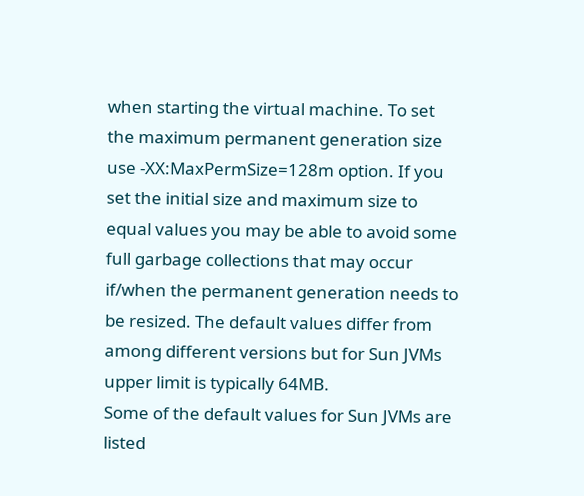when starting the virtual machine. To set the maximum permanent generation size use -XX:MaxPermSize=128m option. If you set the initial size and maximum size to equal values you may be able to avoid some full garbage collections that may occur if/when the permanent generation needs to be resized. The default values differ from among different versions but for Sun JVMs upper limit is typically 64MB.
Some of the default values for Sun JVMs are listed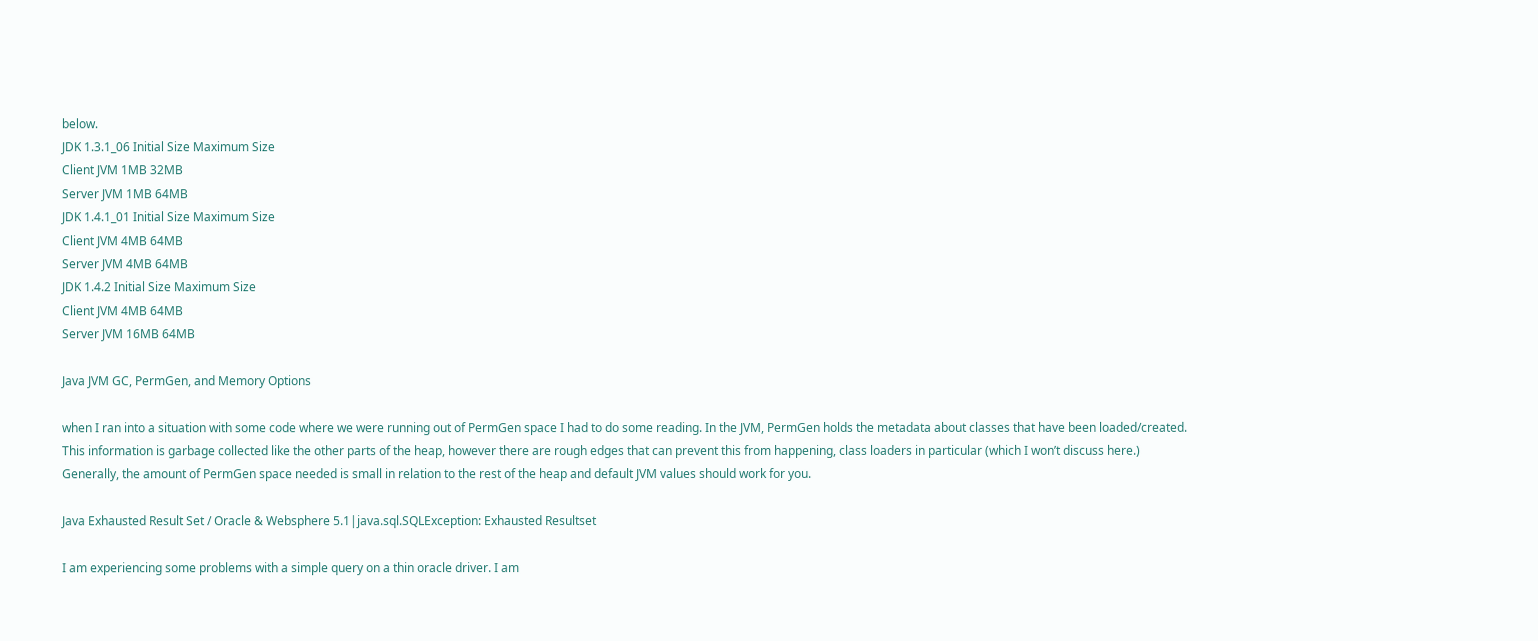below.
JDK 1.3.1_06 Initial Size Maximum Size
Client JVM 1MB 32MB
Server JVM 1MB 64MB
JDK 1.4.1_01 Initial Size Maximum Size
Client JVM 4MB 64MB
Server JVM 4MB 64MB
JDK 1.4.2 Initial Size Maximum Size
Client JVM 4MB 64MB
Server JVM 16MB 64MB

Java JVM GC, PermGen, and Memory Options

when I ran into a situation with some code where we were running out of PermGen space I had to do some reading. In the JVM, PermGen holds the metadata about classes that have been loaded/created. This information is garbage collected like the other parts of the heap, however there are rough edges that can prevent this from happening, class loaders in particular (which I won’t discuss here.) Generally, the amount of PermGen space needed is small in relation to the rest of the heap and default JVM values should work for you.

Java Exhausted Result Set / Oracle & Websphere 5.1|java.sql.SQLException: Exhausted Resultset

I am experiencing some problems with a simple query on a thin oracle driver. I am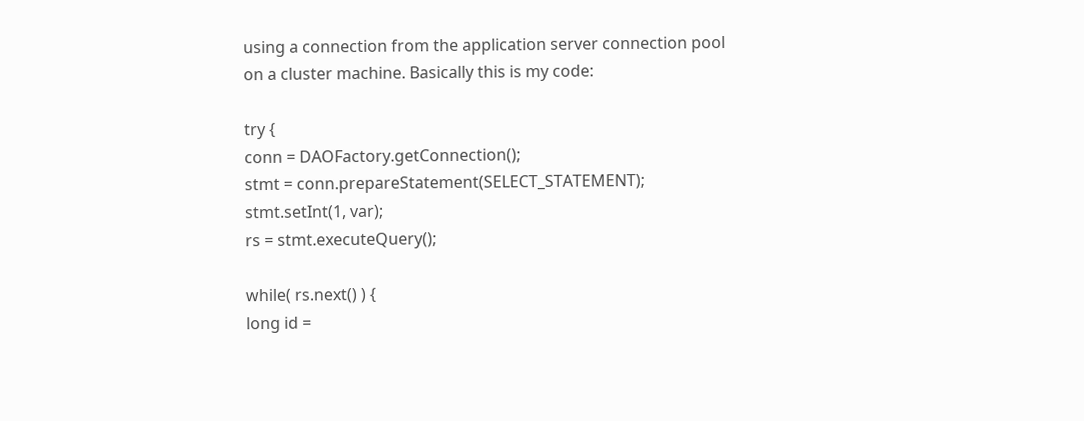using a connection from the application server connection pool on a cluster machine. Basically this is my code:

try {
conn = DAOFactory.getConnection();
stmt = conn.prepareStatement(SELECT_STATEMENT);
stmt.setInt(1, var);
rs = stmt.executeQuery();

while( rs.next() ) {
long id =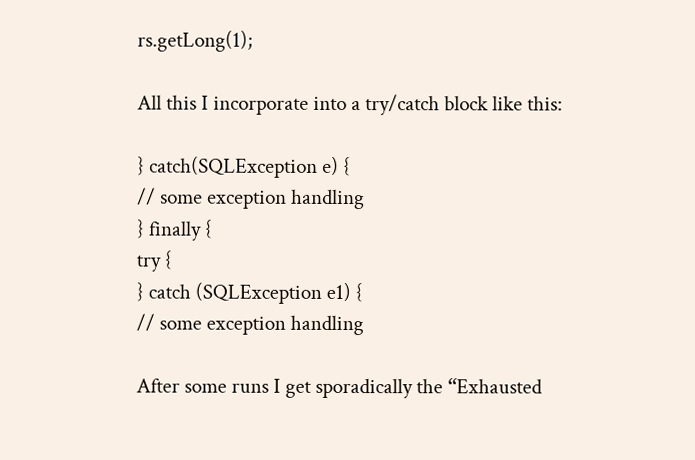rs.getLong(1);

All this I incorporate into a try/catch block like this:

} catch(SQLException e) {
// some exception handling
} finally {
try {
} catch (SQLException e1) {
// some exception handling

After some runs I get sporadically the “Exhausted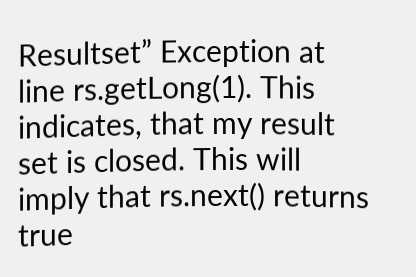Resultset” Exception at line rs.getLong(1). This indicates, that my result set is closed. This will imply that rs.next() returns true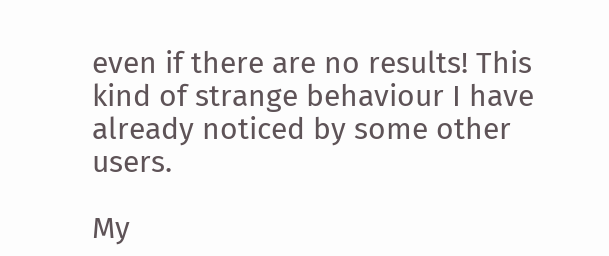even if there are no results! This kind of strange behaviour I have already noticed by some other users.

My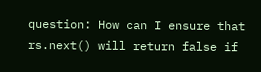question: How can I ensure that rs.next() will return false if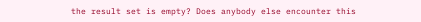the result set is empty? Does anybody else encounter this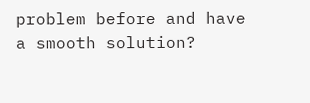problem before and have a smooth solution?